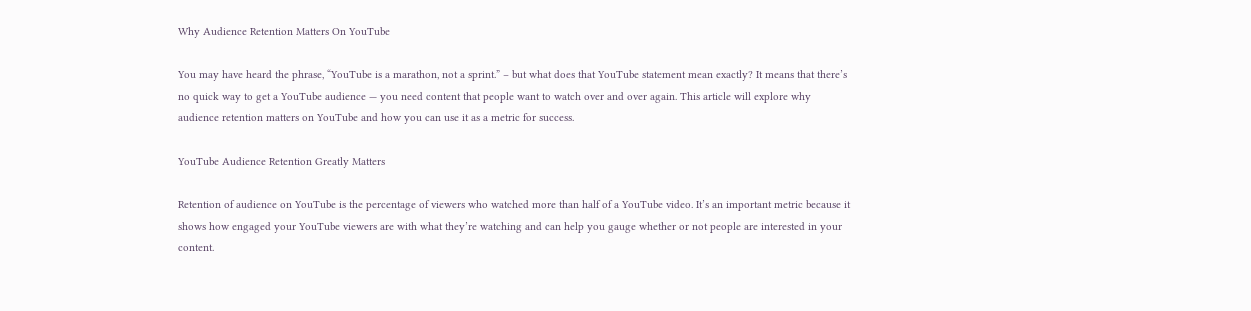Why Audience Retention Matters On YouTube

You may have heard the phrase, “YouTube is a marathon, not a sprint.” – but what does that YouTube statement mean exactly? It means that there’s no quick way to get a YouTube audience — you need content that people want to watch over and over again. This article will explore why audience retention matters on YouTube and how you can use it as a metric for success.

YouTube Audience Retention Greatly Matters

Retention of audience on YouTube is the percentage of viewers who watched more than half of a YouTube video. It’s an important metric because it shows how engaged your YouTube viewers are with what they’re watching and can help you gauge whether or not people are interested in your content.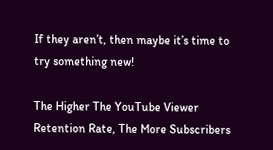If they aren’t, then maybe it’s time to try something new!

The Higher The YouTube Viewer Retention Rate, The More Subscribers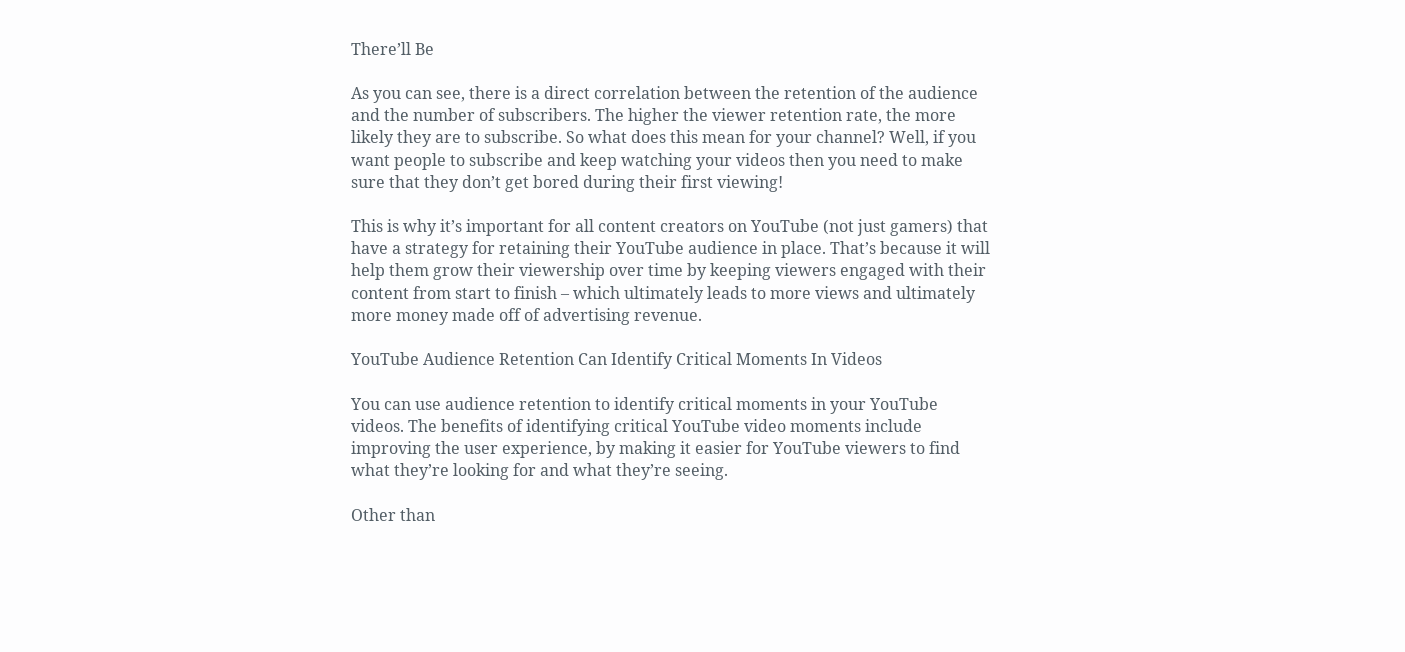There’ll Be

As you can see, there is a direct correlation between the retention of the audience and the number of subscribers. The higher the viewer retention rate, the more likely they are to subscribe. So what does this mean for your channel? Well, if you want people to subscribe and keep watching your videos then you need to make sure that they don’t get bored during their first viewing!

This is why it’s important for all content creators on YouTube (not just gamers) that have a strategy for retaining their YouTube audience in place. That’s because it will help them grow their viewership over time by keeping viewers engaged with their content from start to finish – which ultimately leads to more views and ultimately more money made off of advertising revenue.

YouTube Audience Retention Can Identify Critical Moments In Videos

You can use audience retention to identify critical moments in your YouTube videos. The benefits of identifying critical YouTube video moments include improving the user experience, by making it easier for YouTube viewers to find what they’re looking for and what they’re seeing.

Other than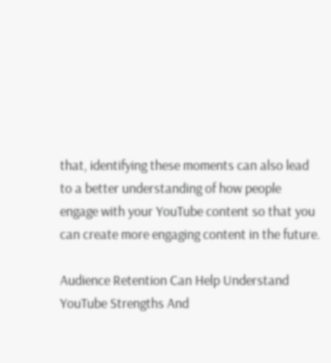that, identifying these moments can also lead to a better understanding of how people engage with your YouTube content so that you can create more engaging content in the future.

Audience Retention Can Help Understand YouTube Strengths And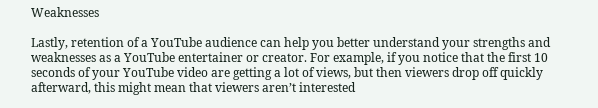Weaknesses

Lastly, retention of a YouTube audience can help you better understand your strengths and weaknesses as a YouTube entertainer or creator. For example, if you notice that the first 10 seconds of your YouTube video are getting a lot of views, but then viewers drop off quickly afterward, this might mean that viewers aren’t interested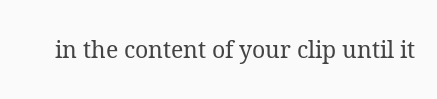in the content of your clip until it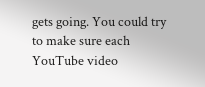gets going. You could try to make sure each YouTube video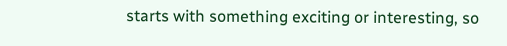starts with something exciting or interesting, so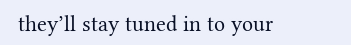they’ll stay tuned in to your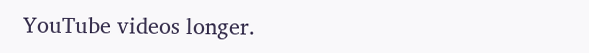YouTube videos longer.